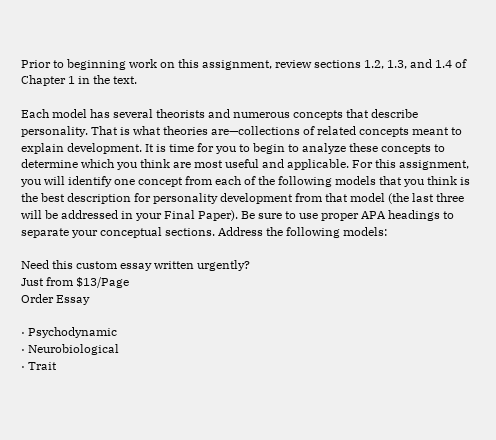Prior to beginning work on this assignment, review sections 1.2, 1.3, and 1.4 of Chapter 1 in the text.

Each model has several theorists and numerous concepts that describe personality. That is what theories are—collections of related concepts meant to explain development. It is time for you to begin to analyze these concepts to determine which you think are most useful and applicable. For this assignment, you will identify one concept from each of the following models that you think is the best description for personality development from that model (the last three will be addressed in your Final Paper). Be sure to use proper APA headings to separate your conceptual sections. Address the following models:

Need this custom essay written urgently?
Just from $13/Page
Order Essay

· Psychodynamic
· Neurobiological
· Trait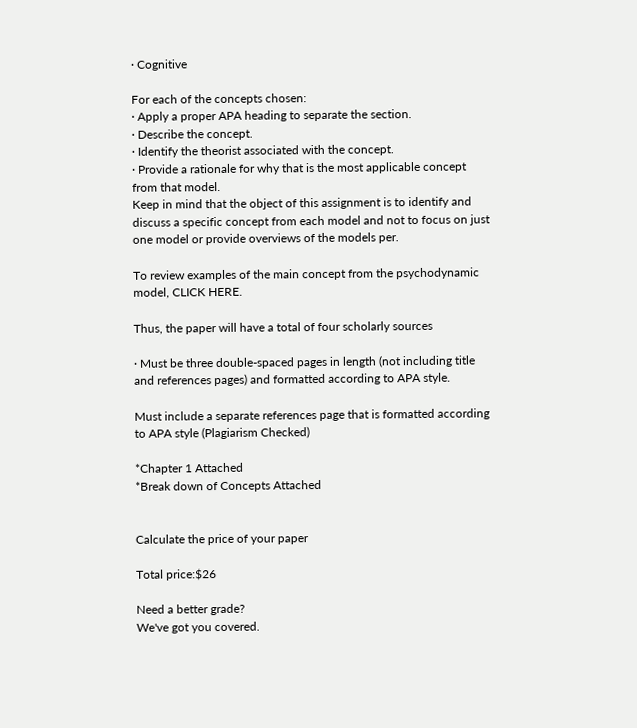· Cognitive

For each of the concepts chosen:
· Apply a proper APA heading to separate the section.
· Describe the concept.
· Identify the theorist associated with the concept.
· Provide a rationale for why that is the most applicable concept from that model.
Keep in mind that the object of this assignment is to identify and discuss a specific concept from each model and not to focus on just one model or provide overviews of the models per.

To review examples of the main concept from the psychodynamic model, CLICK HERE.

Thus, the paper will have a total of four scholarly sources

· Must be three double-spaced pages in length (not including title and references pages) and formatted according to APA style.

Must include a separate references page that is formatted according to APA style (Plagiarism Checked)

*Chapter 1 Attached
*Break down of Concepts Attached


Calculate the price of your paper

Total price:$26

Need a better grade?
We've got you covered.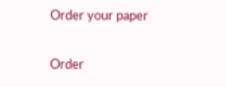Order your paper

Order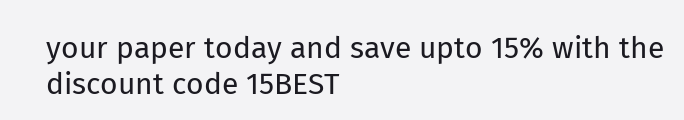your paper today and save upto 15% with the discount code 15BEST